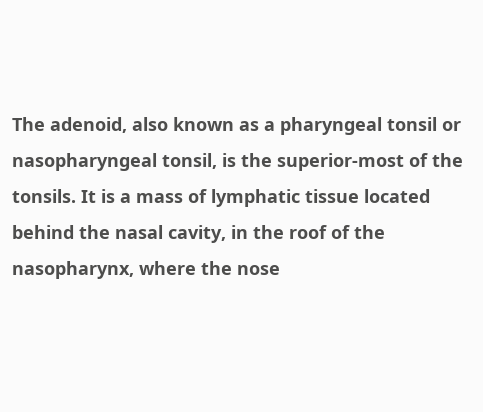The adenoid, also known as a pharyngeal tonsil or nasopharyngeal tonsil, is the superior-most of the tonsils. It is a mass of lymphatic tissue located behind the nasal cavity, in the roof of the nasopharynx, where the nose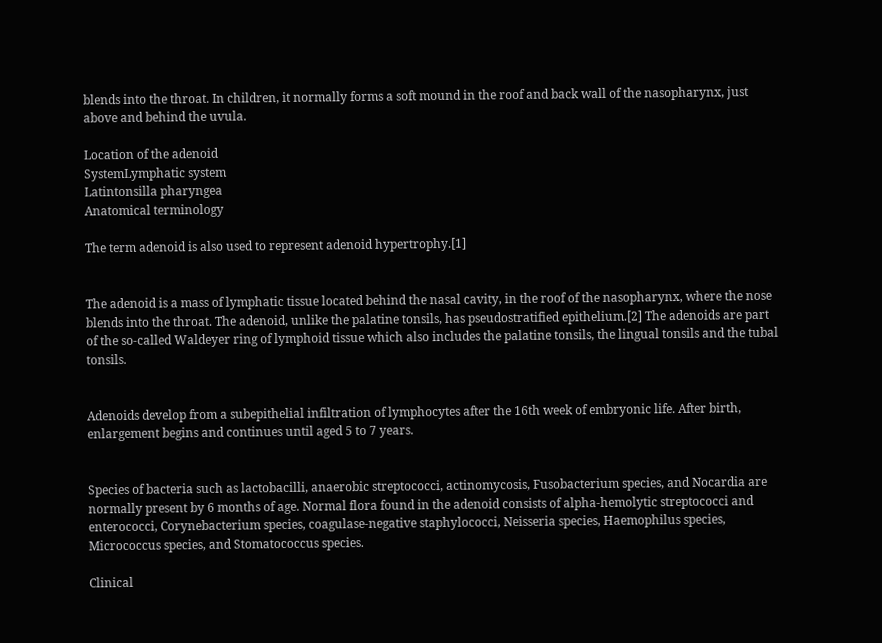blends into the throat. In children, it normally forms a soft mound in the roof and back wall of the nasopharynx, just above and behind the uvula.

Location of the adenoid
SystemLymphatic system
Latintonsilla pharyngea
Anatomical terminology

The term adenoid is also used to represent adenoid hypertrophy.[1]


The adenoid is a mass of lymphatic tissue located behind the nasal cavity, in the roof of the nasopharynx, where the nose blends into the throat. The adenoid, unlike the palatine tonsils, has pseudostratified epithelium.[2] The adenoids are part of the so-called Waldeyer ring of lymphoid tissue which also includes the palatine tonsils, the lingual tonsils and the tubal tonsils.


Adenoids develop from a subepithelial infiltration of lymphocytes after the 16th week of embryonic life. After birth, enlargement begins and continues until aged 5 to 7 years.


Species of bacteria such as lactobacilli, anaerobic streptococci, actinomycosis, Fusobacterium species, and Nocardia are normally present by 6 months of age. Normal flora found in the adenoid consists of alpha-hemolytic streptococci and enterococci, Corynebacterium species, coagulase-negative staphylococci, Neisseria species, Haemophilus species, Micrococcus species, and Stomatococcus species.

Clinical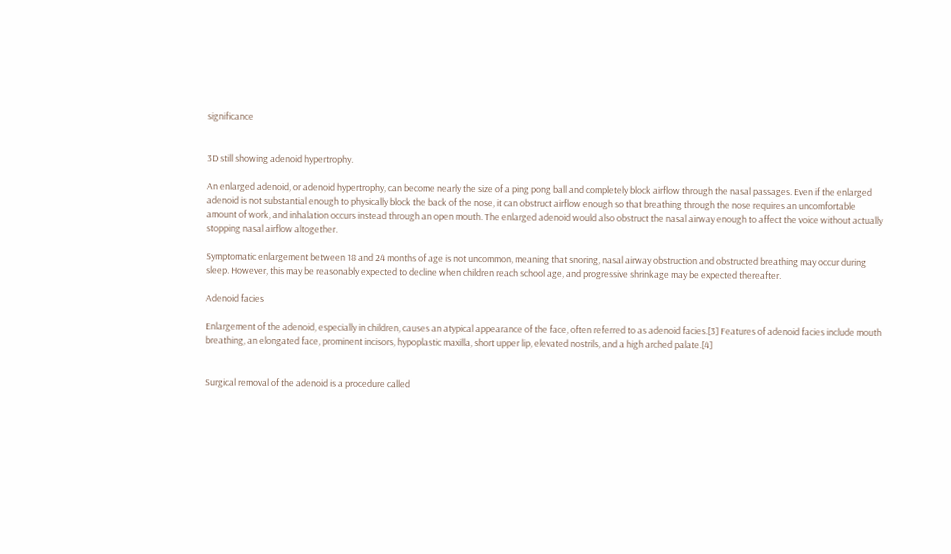significance


3D still showing adenoid hypertrophy.

An enlarged adenoid, or adenoid hypertrophy, can become nearly the size of a ping pong ball and completely block airflow through the nasal passages. Even if the enlarged adenoid is not substantial enough to physically block the back of the nose, it can obstruct airflow enough so that breathing through the nose requires an uncomfortable amount of work, and inhalation occurs instead through an open mouth. The enlarged adenoid would also obstruct the nasal airway enough to affect the voice without actually stopping nasal airflow altogether.

Symptomatic enlargement between 18 and 24 months of age is not uncommon, meaning that snoring, nasal airway obstruction and obstructed breathing may occur during sleep. However, this may be reasonably expected to decline when children reach school age, and progressive shrinkage may be expected thereafter.

Adenoid facies

Enlargement of the adenoid, especially in children, causes an atypical appearance of the face, often referred to as adenoid facies.[3] Features of adenoid facies include mouth breathing, an elongated face, prominent incisors, hypoplastic maxilla, short upper lip, elevated nostrils, and a high arched palate.[4]


Surgical removal of the adenoid is a procedure called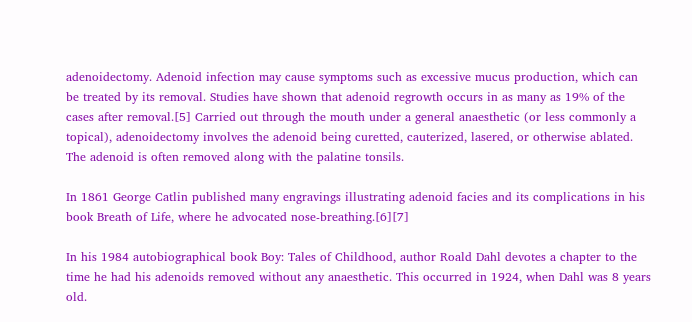adenoidectomy. Adenoid infection may cause symptoms such as excessive mucus production, which can be treated by its removal. Studies have shown that adenoid regrowth occurs in as many as 19% of the cases after removal.[5] Carried out through the mouth under a general anaesthetic (or less commonly a topical), adenoidectomy involves the adenoid being curetted, cauterized, lasered, or otherwise ablated. The adenoid is often removed along with the palatine tonsils.

In 1861 George Catlin published many engravings illustrating adenoid facies and its complications in his book Breath of Life, where he advocated nose-breathing.[6][7]

In his 1984 autobiographical book Boy: Tales of Childhood, author Roald Dahl devotes a chapter to the time he had his adenoids removed without any anaesthetic. This occurred in 1924, when Dahl was 8 years old.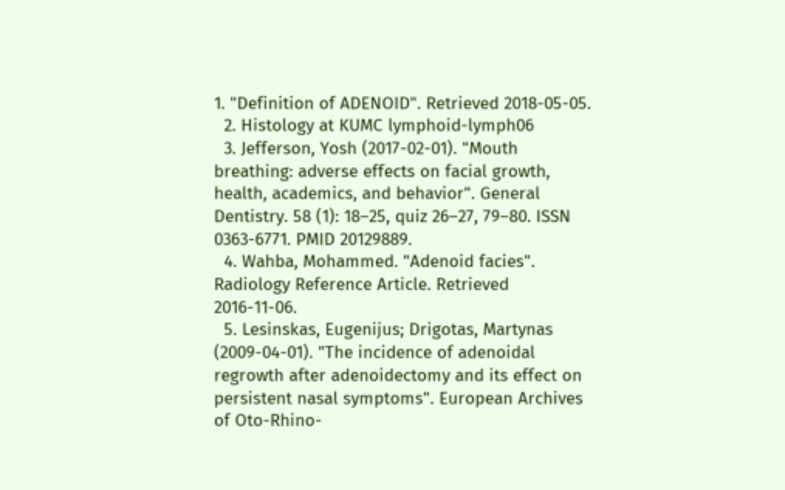1. "Definition of ADENOID". Retrieved 2018-05-05.
  2. Histology at KUMC lymphoid-lymph06
  3. Jefferson, Yosh (2017-02-01). "Mouth breathing: adverse effects on facial growth, health, academics, and behavior". General Dentistry. 58 (1): 18–25, quiz 26–27, 79–80. ISSN 0363-6771. PMID 20129889.
  4. Wahba, Mohammed. "Adenoid facies". Radiology Reference Article. Retrieved 2016-11-06.
  5. Lesinskas, Eugenijus; Drigotas, Martynas (2009-04-01). "The incidence of adenoidal regrowth after adenoidectomy and its effect on persistent nasal symptoms". European Archives of Oto-Rhino-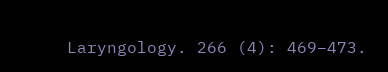Laryngology. 266 (4): 469–473.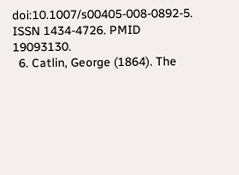doi:10.1007/s00405-008-0892-5. ISSN 1434-4726. PMID 19093130.
  6. Catlin, George (1864). The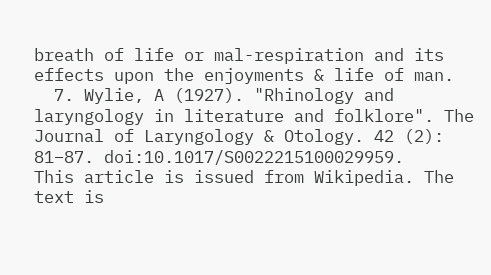breath of life or mal-respiration and its effects upon the enjoyments & life of man.
  7. Wylie, A (1927). "Rhinology and laryngology in literature and folklore". The Journal of Laryngology & Otology. 42 (2): 81–87. doi:10.1017/S0022215100029959.
This article is issued from Wikipedia. The text is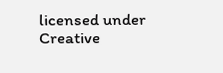licensed under Creative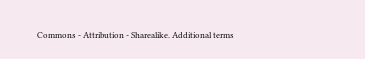Commons - Attribution - Sharealike. Additional terms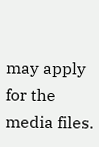may apply for the media files.